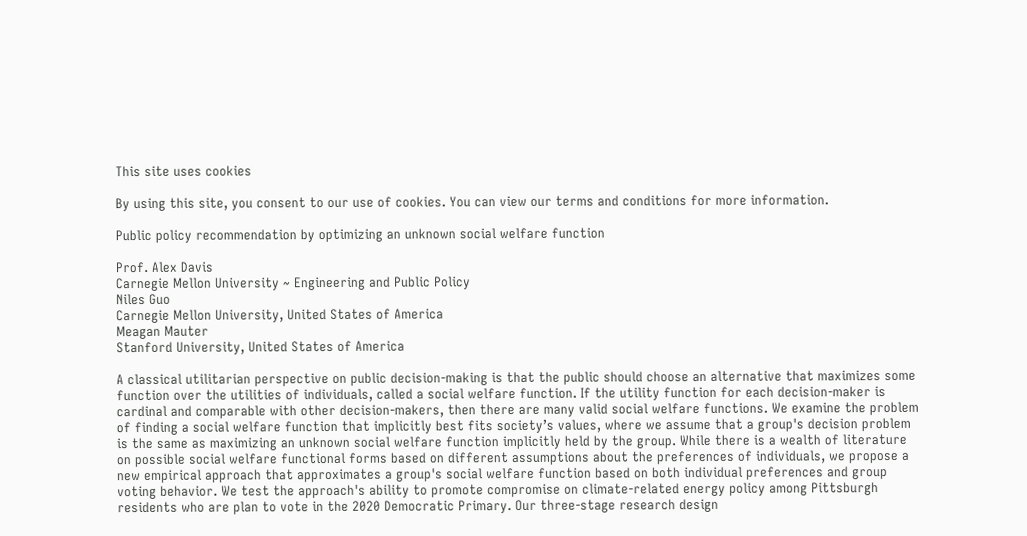This site uses cookies

By using this site, you consent to our use of cookies. You can view our terms and conditions for more information.

Public policy recommendation by optimizing an unknown social welfare function

Prof. Alex Davis
Carnegie Mellon University ~ Engineering and Public Policy
Niles Guo
Carnegie Mellon University, United States of America
Meagan Mauter
Stanford University, United States of America

A classical utilitarian perspective on public decision-making is that the public should choose an alternative that maximizes some function over the utilities of individuals, called a social welfare function. If the utility function for each decision-maker is cardinal and comparable with other decision-makers, then there are many valid social welfare functions. We examine the problem of finding a social welfare function that implicitly best fits society’s values, where we assume that a group's decision problem is the same as maximizing an unknown social welfare function implicitly held by the group. While there is a wealth of literature on possible social welfare functional forms based on different assumptions about the preferences of individuals, we propose a new empirical approach that approximates a group's social welfare function based on both individual preferences and group voting behavior. We test the approach's ability to promote compromise on climate-related energy policy among Pittsburgh residents who are plan to vote in the 2020 Democratic Primary. Our three-stage research design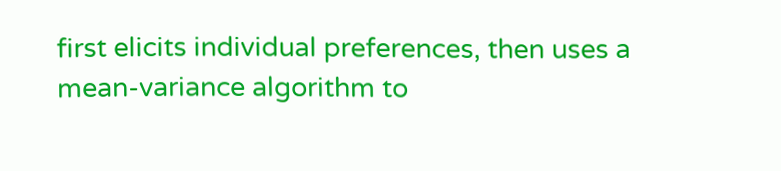first elicits individual preferences, then uses a mean-variance algorithm to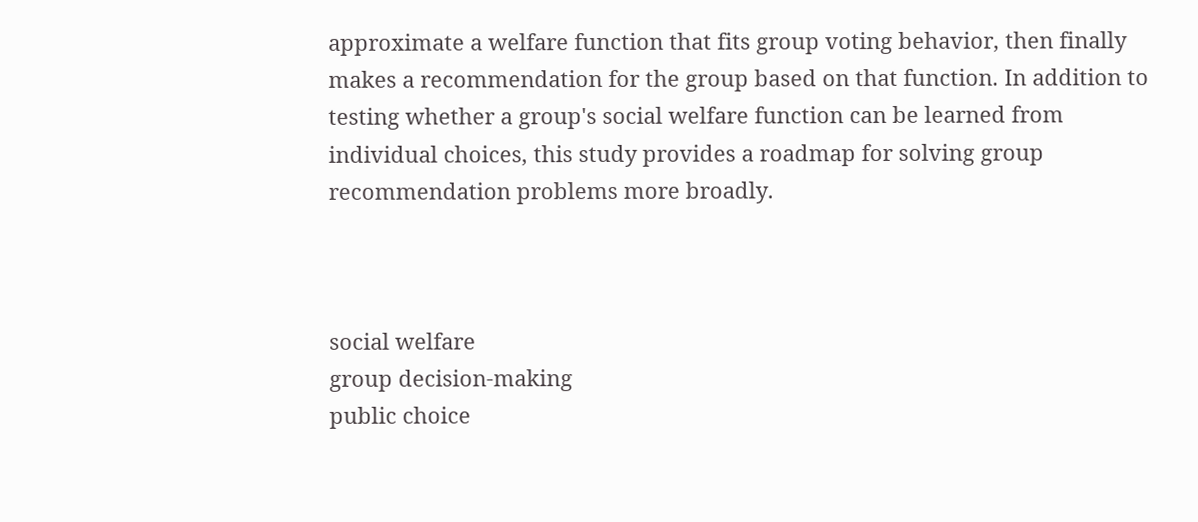approximate a welfare function that fits group voting behavior, then finally makes a recommendation for the group based on that function. In addition to testing whether a group's social welfare function can be learned from individual choices, this study provides a roadmap for solving group recommendation problems more broadly.



social welfare
group decision-making
public choice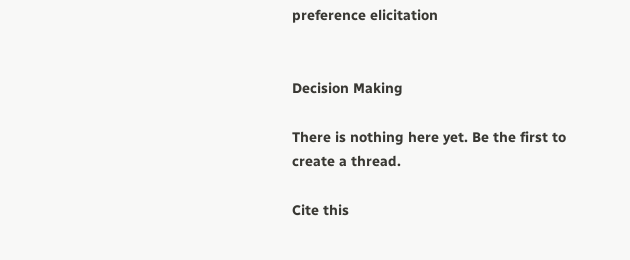preference elicitation


Decision Making

There is nothing here yet. Be the first to create a thread.

Cite this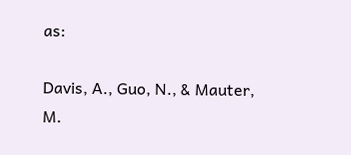as:

Davis, A., Guo, N., & Mauter, M.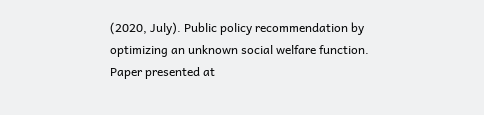(2020, July). Public policy recommendation by optimizing an unknown social welfare function. Paper presented at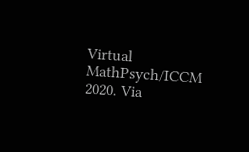Virtual MathPsych/ICCM 2020. Via